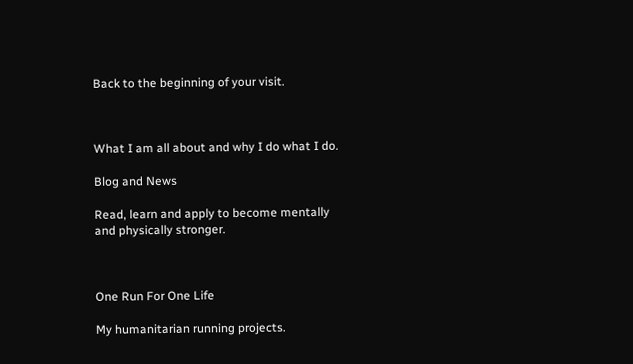Back to the beginning of your visit.



What I am all about and why I do what I do.

Blog and News

Read, learn and apply to become mentally and physically stronger.



One Run For One Life

My humanitarian running projects.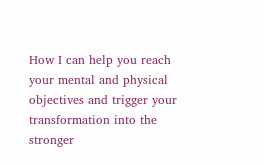How I can help you reach your mental and physical objectives and trigger your transformation into the stronger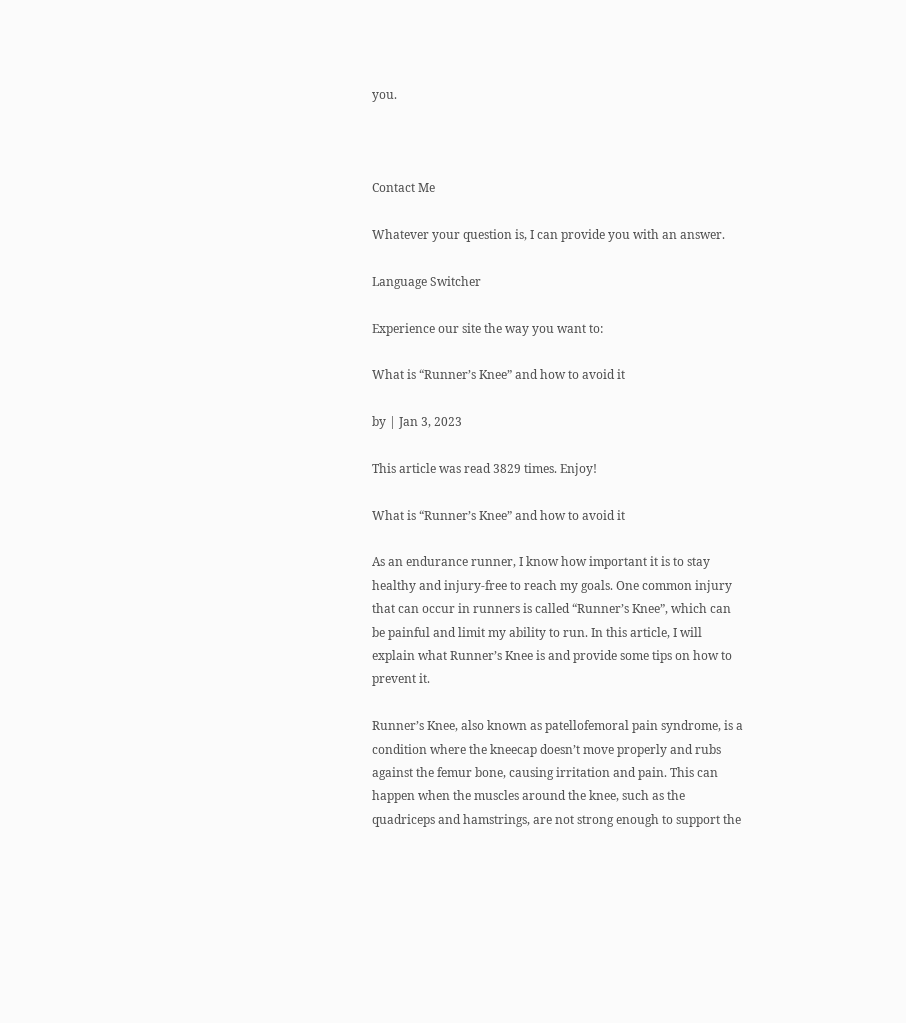you.



Contact Me

Whatever your question is, I can provide you with an answer.

Language Switcher

Experience our site the way you want to:

What is “Runner’s Knee” and how to avoid it

by | Jan 3, 2023

This article was read 3829 times. Enjoy!

What is “Runner’s Knee” and how to avoid it

As an endurance runner, I know how important it is to stay healthy and injury-free to reach my goals. One common injury that can occur in runners is called “Runner’s Knee”, which can be painful and limit my ability to run. In this article, I will explain what Runner’s Knee is and provide some tips on how to prevent it.

Runner’s Knee, also known as patellofemoral pain syndrome, is a condition where the kneecap doesn’t move properly and rubs against the femur bone, causing irritation and pain. This can happen when the muscles around the knee, such as the quadriceps and hamstrings, are not strong enough to support the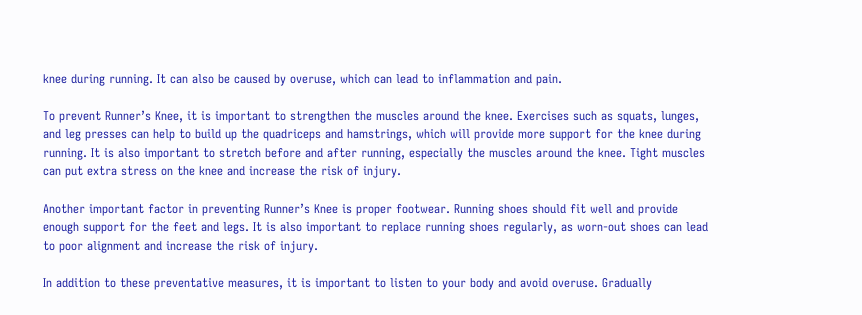knee during running. It can also be caused by overuse, which can lead to inflammation and pain.

To prevent Runner’s Knee, it is important to strengthen the muscles around the knee. Exercises such as squats, lunges, and leg presses can help to build up the quadriceps and hamstrings, which will provide more support for the knee during running. It is also important to stretch before and after running, especially the muscles around the knee. Tight muscles can put extra stress on the knee and increase the risk of injury.

Another important factor in preventing Runner’s Knee is proper footwear. Running shoes should fit well and provide enough support for the feet and legs. It is also important to replace running shoes regularly, as worn-out shoes can lead to poor alignment and increase the risk of injury.

In addition to these preventative measures, it is important to listen to your body and avoid overuse. Gradually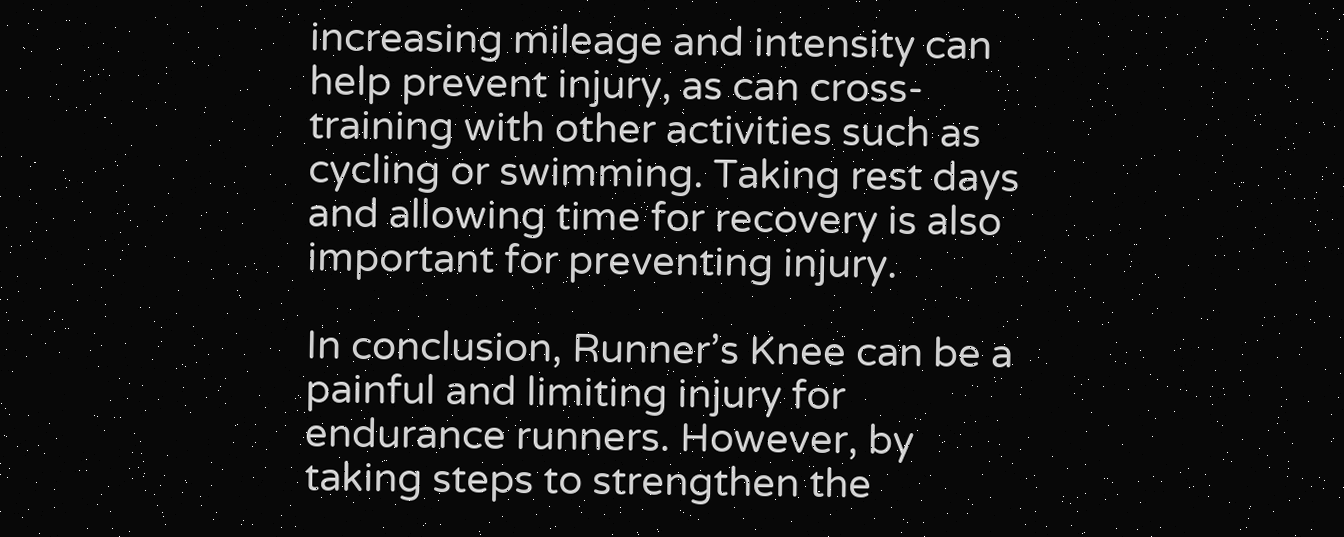increasing mileage and intensity can help prevent injury, as can cross-training with other activities such as cycling or swimming. Taking rest days and allowing time for recovery is also important for preventing injury.

In conclusion, Runner’s Knee can be a painful and limiting injury for endurance runners. However, by taking steps to strengthen the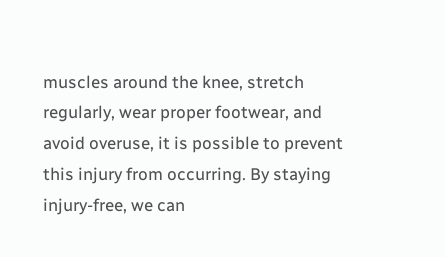muscles around the knee, stretch regularly, wear proper footwear, and avoid overuse, it is possible to prevent this injury from occurring. By staying injury-free, we can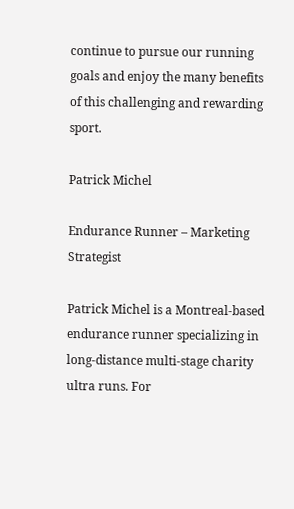continue to pursue our running goals and enjoy the many benefits of this challenging and rewarding sport.

Patrick Michel

Endurance Runner – Marketing Strategist

Patrick Michel is a Montreal-based endurance runner specializing in long-distance multi-stage charity ultra runs. For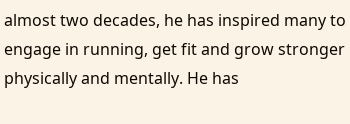almost two decades, he has inspired many to engage in running, get fit and grow stronger physically and mentally. He has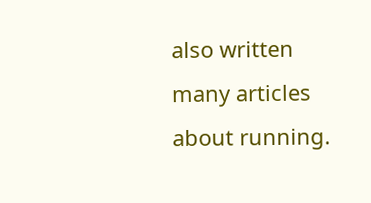also written many articles about running.